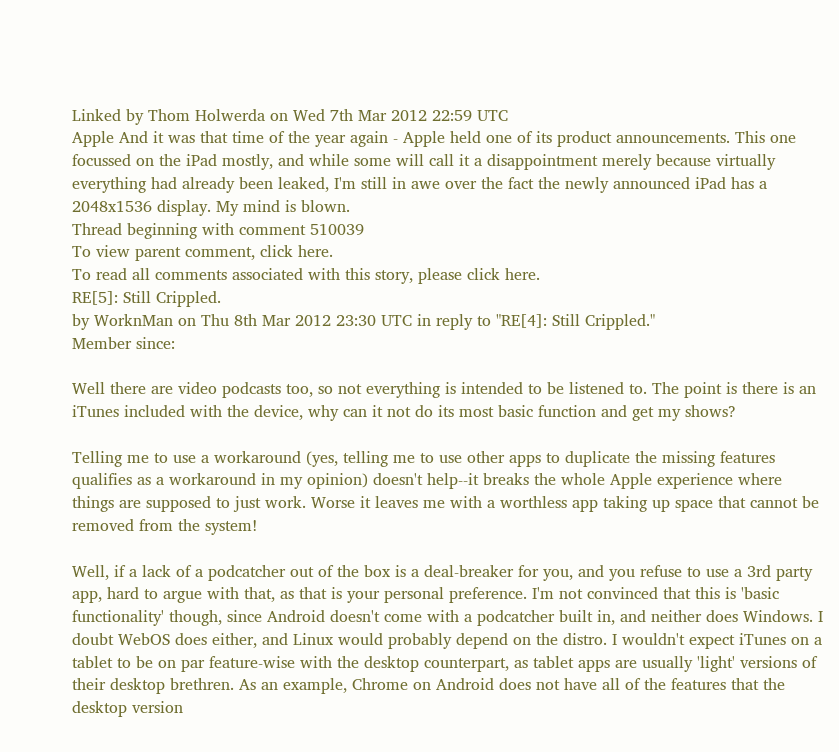Linked by Thom Holwerda on Wed 7th Mar 2012 22:59 UTC
Apple And it was that time of the year again - Apple held one of its product announcements. This one focussed on the iPad mostly, and while some will call it a disappointment merely because virtually everything had already been leaked, I'm still in awe over the fact the newly announced iPad has a 2048x1536 display. My mind is blown.
Thread beginning with comment 510039
To view parent comment, click here.
To read all comments associated with this story, please click here.
RE[5]: Still Crippled.
by WorknMan on Thu 8th Mar 2012 23:30 UTC in reply to "RE[4]: Still Crippled."
Member since:

Well there are video podcasts too, so not everything is intended to be listened to. The point is there is an iTunes included with the device, why can it not do its most basic function and get my shows?

Telling me to use a workaround (yes, telling me to use other apps to duplicate the missing features qualifies as a workaround in my opinion) doesn't help--it breaks the whole Apple experience where things are supposed to just work. Worse it leaves me with a worthless app taking up space that cannot be removed from the system!

Well, if a lack of a podcatcher out of the box is a deal-breaker for you, and you refuse to use a 3rd party app, hard to argue with that, as that is your personal preference. I'm not convinced that this is 'basic functionality' though, since Android doesn't come with a podcatcher built in, and neither does Windows. I doubt WebOS does either, and Linux would probably depend on the distro. I wouldn't expect iTunes on a tablet to be on par feature-wise with the desktop counterpart, as tablet apps are usually 'light' versions of their desktop brethren. As an example, Chrome on Android does not have all of the features that the desktop version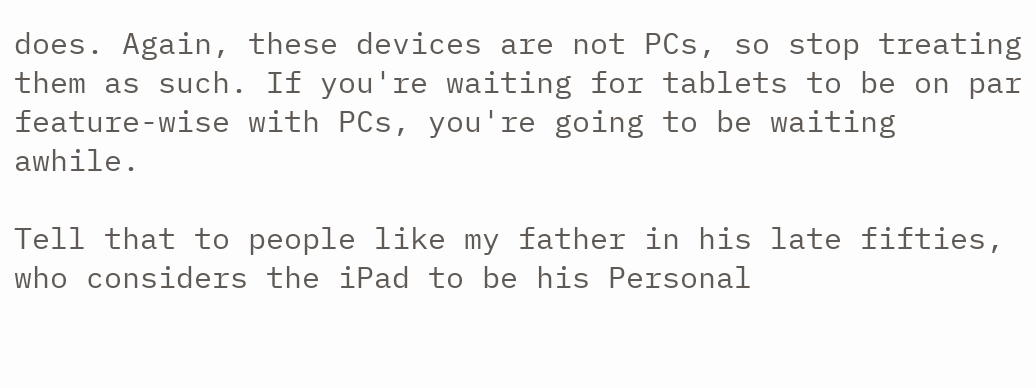does. Again, these devices are not PCs, so stop treating them as such. If you're waiting for tablets to be on par feature-wise with PCs, you're going to be waiting awhile.

Tell that to people like my father in his late fifties, who considers the iPad to be his Personal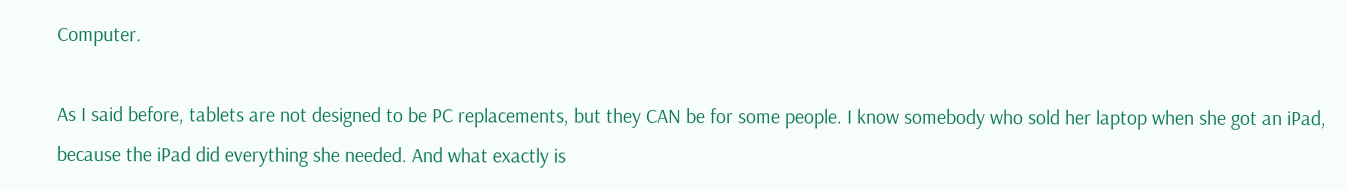Computer.

As I said before, tablets are not designed to be PC replacements, but they CAN be for some people. I know somebody who sold her laptop when she got an iPad, because the iPad did everything she needed. And what exactly is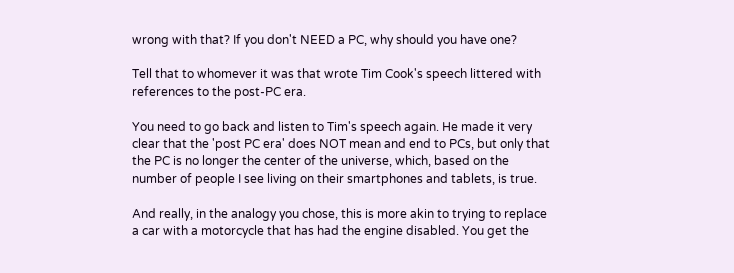wrong with that? If you don't NEED a PC, why should you have one?

Tell that to whomever it was that wrote Tim Cook's speech littered with references to the post-PC era.

You need to go back and listen to Tim's speech again. He made it very clear that the 'post PC era' does NOT mean and end to PCs, but only that the PC is no longer the center of the universe, which, based on the number of people I see living on their smartphones and tablets, is true.

And really, in the analogy you chose, this is more akin to trying to replace a car with a motorcycle that has had the engine disabled. You get the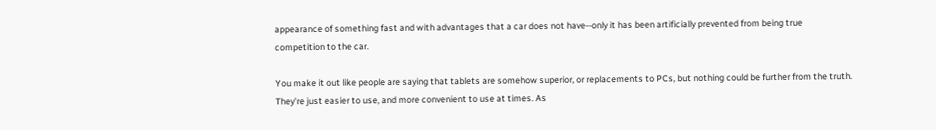appearance of something fast and with advantages that a car does not have--only it has been artificially prevented from being true competition to the car.

You make it out like people are saying that tablets are somehow superior, or replacements to PCs, but nothing could be further from the truth. They're just easier to use, and more convenient to use at times. As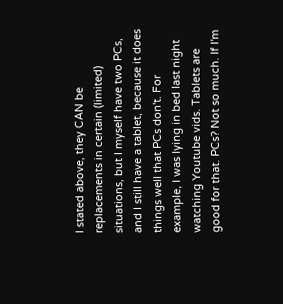I stated above, they CAN be replacements in certain (limited) situations, but I myself have two PCs, and I still have a tablet, because it does things well that PCs don't. For example, I was lying in bed last night watching Youtube vids. Tablets are good for that. PCs? Not so much. If I'm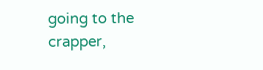going to the crapper,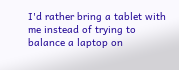I'd rather bring a tablet with me instead of trying to balance a laptop on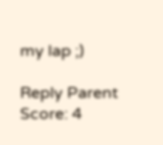my lap ;)

Reply Parent Score: 4